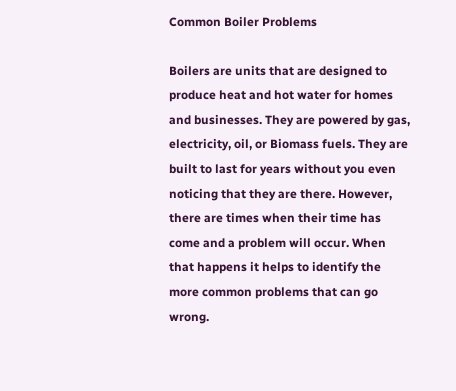Common Boiler Problems

Boilers are units that are designed to produce heat and hot water for homes and businesses. They are powered by gas, electricity, oil, or Biomass fuels. They are built to last for years without you even noticing that they are there. However, there are times when their time has come and a problem will occur. When that happens it helps to identify the more common problems that can go wrong.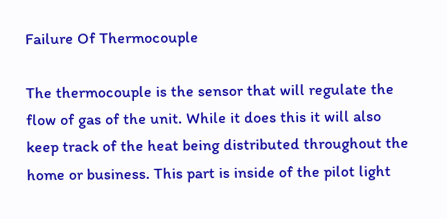Failure Of Thermocouple

The thermocouple is the sensor that will regulate the flow of gas of the unit. While it does this it will also keep track of the heat being distributed throughout the home or business. This part is inside of the pilot light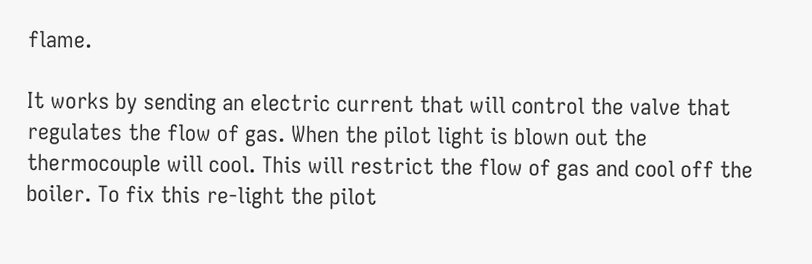flame.

It works by sending an electric current that will control the valve that regulates the flow of gas. When the pilot light is blown out the thermocouple will cool. This will restrict the flow of gas and cool off the boiler. To fix this re-light the pilot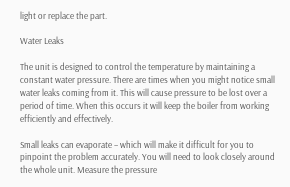light or replace the part.

Water Leaks

The unit is designed to control the temperature by maintaining a constant water pressure. There are times when you might notice small water leaks coming from it. This will cause pressure to be lost over a period of time. When this occurs it will keep the boiler from working efficiently and effectively.

Small leaks can evaporate – which will make it difficult for you to pinpoint the problem accurately. You will need to look closely around the whole unit. Measure the pressure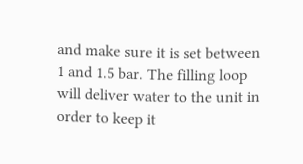and make sure it is set between 1 and 1.5 bar. The filling loop will deliver water to the unit in order to keep it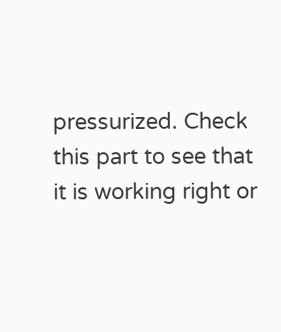pressurized. Check this part to see that it is working right or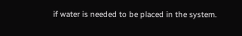if water is needed to be placed in the system.